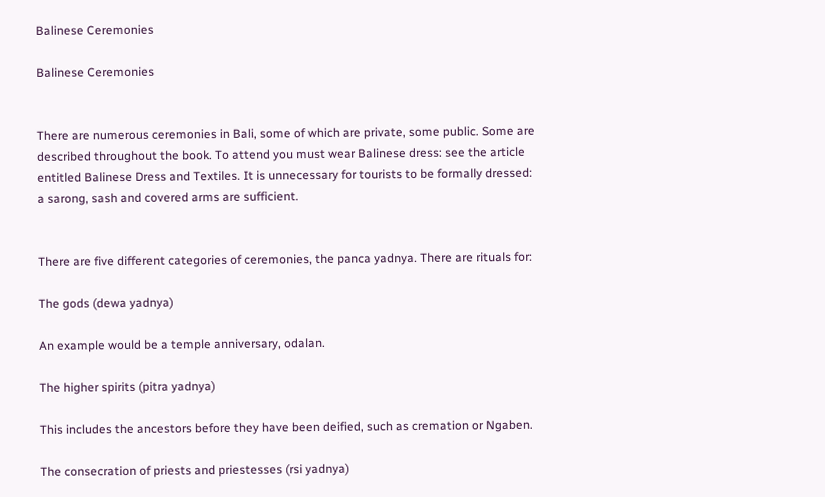Balinese Ceremonies

Balinese Ceremonies


There are numerous ceremonies in Bali, some of which are private, some public. Some are described throughout the book. To attend you must wear Balinese dress: see the article entitled Balinese Dress and Textiles. It is unnecessary for tourists to be formally dressed: a sarong, sash and covered arms are sufficient.


There are five different categories of ceremonies, the panca yadnya. There are rituals for:

The gods (dewa yadnya)

An example would be a temple anniversary, odalan.

The higher spirits (pitra yadnya)

This includes the ancestors before they have been deified, such as cremation or Ngaben.

The consecration of priests and priestesses (rsi yadnya)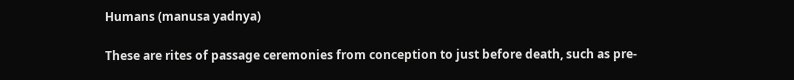Humans (manusa yadnya)

These are rites of passage ceremonies from conception to just before death, such as pre-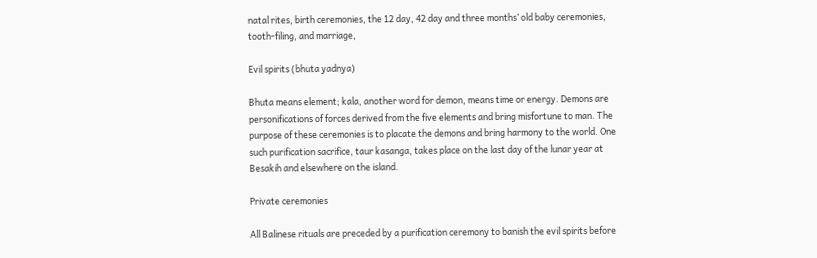natal rites, birth ceremonies, the 12 day, 42 day and three months’ old baby ceremonies, tooth-filing, and marriage,

Evil spirits (bhuta yadnya)

Bhuta means element; kala, another word for demon, means time or energy. Demons are personifications of forces derived from the five elements and bring misfortune to man. The purpose of these ceremonies is to placate the demons and bring harmony to the world. One such purification sacrifice, taur kasanga, takes place on the last day of the lunar year at Besakih and elsewhere on the island.

Private ceremonies

All Balinese rituals are preceded by a purification ceremony to banish the evil spirits before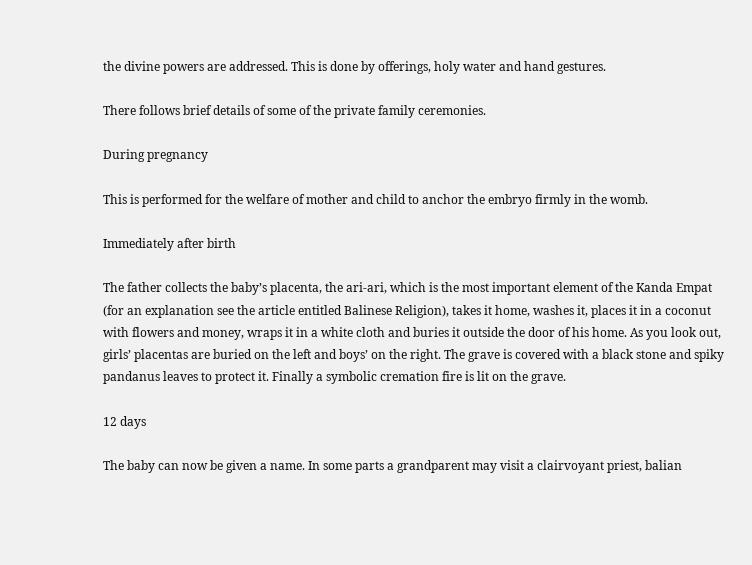the divine powers are addressed. This is done by offerings, holy water and hand gestures.

There follows brief details of some of the private family ceremonies.

During pregnancy

This is performed for the welfare of mother and child to anchor the embryo firmly in the womb.

Immediately after birth

The father collects the baby’s placenta, the ari-ari, which is the most important element of the Kanda Empat (for an explanation see the article entitled Balinese Religion), takes it home, washes it, places it in a coconut with flowers and money, wraps it in a white cloth and buries it outside the door of his home. As you look out, girls’ placentas are buried on the left and boys’ on the right. The grave is covered with a black stone and spiky pandanus leaves to protect it. Finally a symbolic cremation fire is lit on the grave.

12 days

The baby can now be given a name. In some parts a grandparent may visit a clairvoyant priest, balian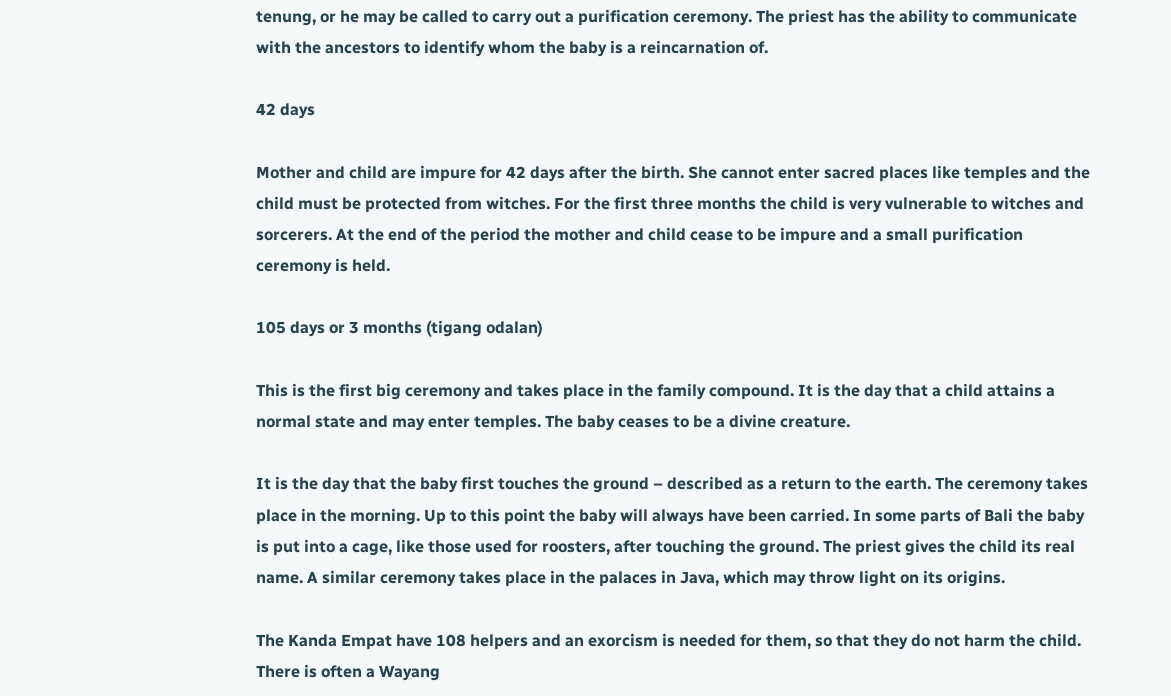tenung, or he may be called to carry out a purification ceremony. The priest has the ability to communicate with the ancestors to identify whom the baby is a reincarnation of.

42 days

Mother and child are impure for 42 days after the birth. She cannot enter sacred places like temples and the child must be protected from witches. For the first three months the child is very vulnerable to witches and sorcerers. At the end of the period the mother and child cease to be impure and a small purification ceremony is held.

105 days or 3 months (tigang odalan)

This is the first big ceremony and takes place in the family compound. It is the day that a child attains a normal state and may enter temples. The baby ceases to be a divine creature.

It is the day that the baby first touches the ground – described as a return to the earth. The ceremony takes place in the morning. Up to this point the baby will always have been carried. In some parts of Bali the baby is put into a cage, like those used for roosters, after touching the ground. The priest gives the child its real name. A similar ceremony takes place in the palaces in Java, which may throw light on its origins.

The Kanda Empat have 108 helpers and an exorcism is needed for them, so that they do not harm the child. There is often a Wayang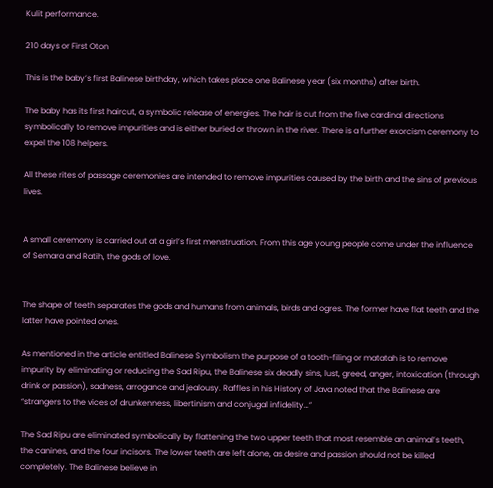Kulit performance.

210 days or First Oton

This is the baby’s first Balinese birthday, which takes place one Balinese year (six months) after birth.

The baby has its first haircut, a symbolic release of energies. The hair is cut from the five cardinal directions symbolically to remove impurities and is either buried or thrown in the river. There is a further exorcism ceremony to expel the 108 helpers.

All these rites of passage ceremonies are intended to remove impurities caused by the birth and the sins of previous lives.


A small ceremony is carried out at a girl’s first menstruation. From this age young people come under the influence of Semara and Ratih, the gods of love.


The shape of teeth separates the gods and humans from animals, birds and ogres. The former have flat teeth and the latter have pointed ones.

As mentioned in the article entitled Balinese Symbolism the purpose of a tooth-filing or matatah is to remove impurity by eliminating or reducing the Sad Ripu, the Balinese six deadly sins, lust, greed, anger, intoxication (through drink or passion), sadness, arrogance and jealousy. Raffles in his History of Java noted that the Balinese are “strangers to the vices of drunkenness, libertinism and conjugal infidelity…”

The Sad Ripu are eliminated symbolically by flattening the two upper teeth that most resemble an animal’s teeth, the canines, and the four incisors. The lower teeth are left alone, as desire and passion should not be killed completely. The Balinese believe in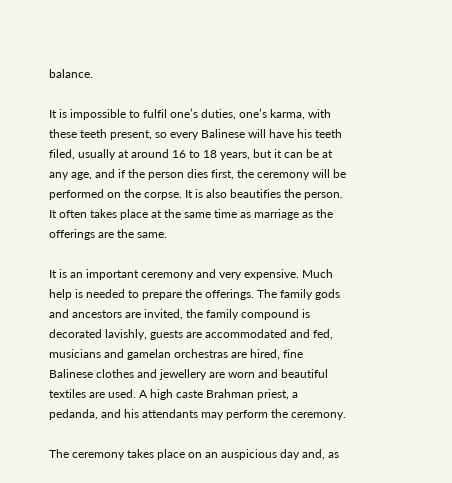balance.

It is impossible to fulfil one’s duties, one’s karma, with these teeth present, so every Balinese will have his teeth filed, usually at around 16 to 18 years, but it can be at any age, and if the person dies first, the ceremony will be performed on the corpse. It is also beautifies the person. It often takes place at the same time as marriage as the offerings are the same.

It is an important ceremony and very expensive. Much help is needed to prepare the offerings. The family gods and ancestors are invited, the family compound is decorated lavishly, guests are accommodated and fed, musicians and gamelan orchestras are hired, fine Balinese clothes and jewellery are worn and beautiful textiles are used. A high caste Brahman priest, a pedanda, and his attendants may perform the ceremony.

The ceremony takes place on an auspicious day and, as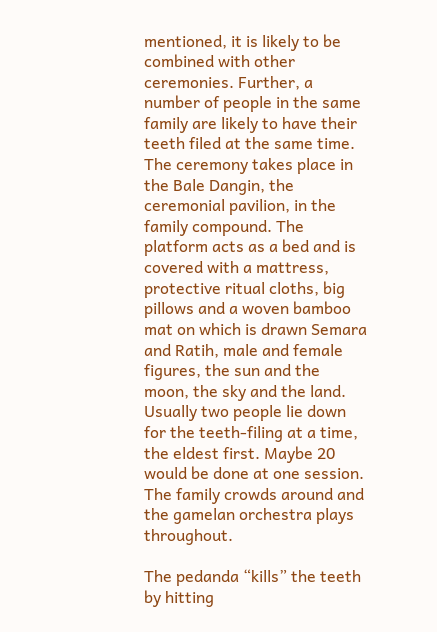mentioned, it is likely to be combined with other ceremonies. Further, a number of people in the same family are likely to have their teeth filed at the same time. The ceremony takes place in the Bale Dangin, the ceremonial pavilion, in the family compound. The platform acts as a bed and is covered with a mattress, protective ritual cloths, big pillows and a woven bamboo mat on which is drawn Semara and Ratih, male and female figures, the sun and the moon, the sky and the land. Usually two people lie down for the teeth-filing at a time, the eldest first. Maybe 20 would be done at one session. The family crowds around and the gamelan orchestra plays throughout.

The pedanda “kills” the teeth by hitting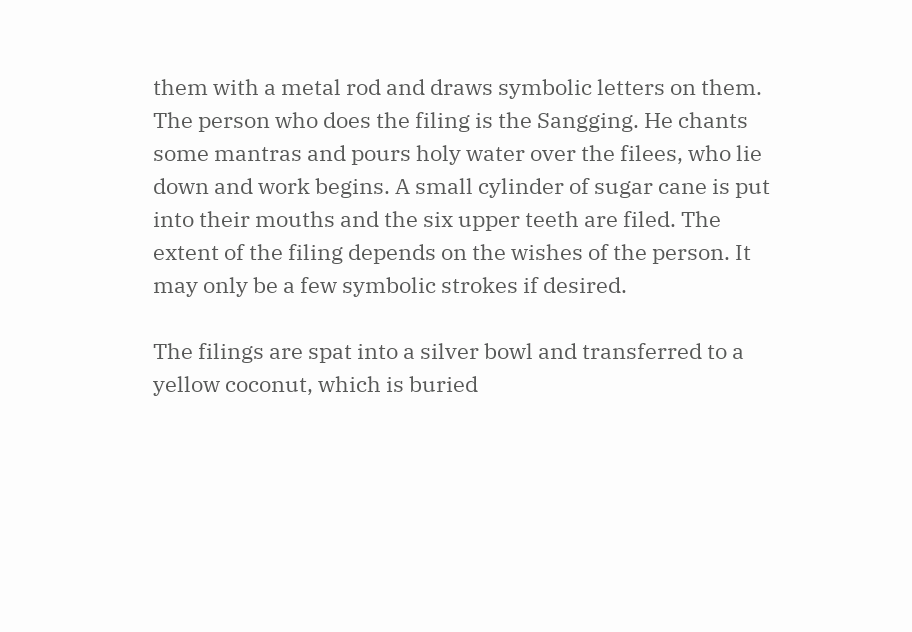them with a metal rod and draws symbolic letters on them. The person who does the filing is the Sangging. He chants some mantras and pours holy water over the filees, who lie down and work begins. A small cylinder of sugar cane is put into their mouths and the six upper teeth are filed. The extent of the filing depends on the wishes of the person. It may only be a few symbolic strokes if desired.

The filings are spat into a silver bowl and transferred to a yellow coconut, which is buried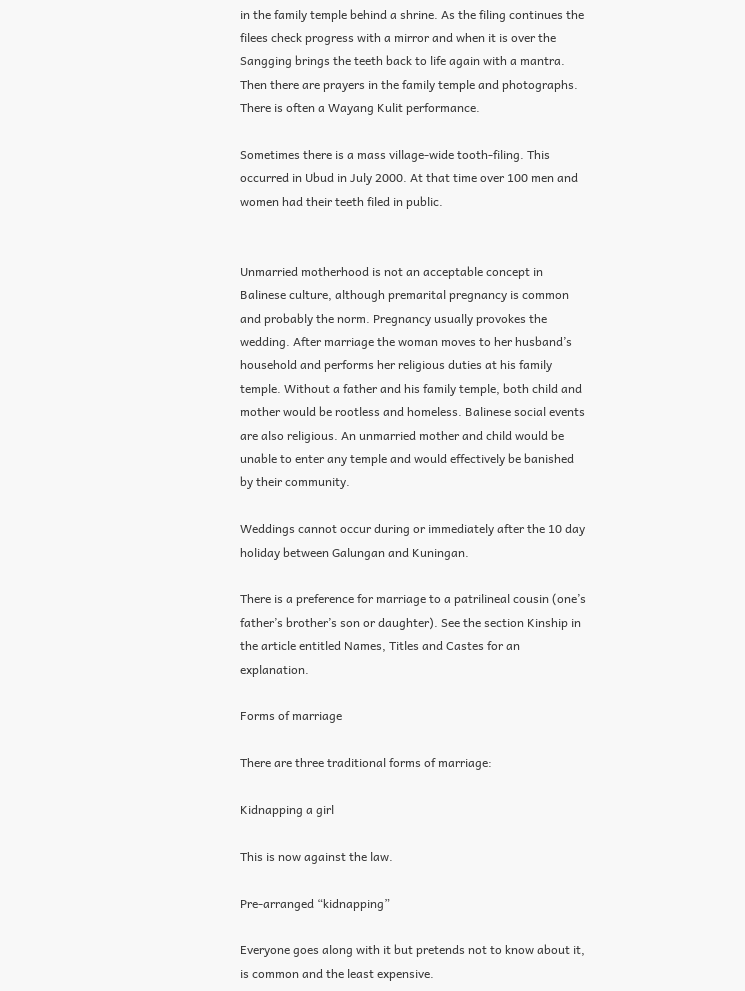in the family temple behind a shrine. As the filing continues the filees check progress with a mirror and when it is over the Sangging brings the teeth back to life again with a mantra. Then there are prayers in the family temple and photographs. There is often a Wayang Kulit performance.

Sometimes there is a mass village-wide tooth-filing. This occurred in Ubud in July 2000. At that time over 100 men and women had their teeth filed in public.


Unmarried motherhood is not an acceptable concept in Balinese culture, although premarital pregnancy is common and probably the norm. Pregnancy usually provokes the wedding. After marriage the woman moves to her husband’s household and performs her religious duties at his family temple. Without a father and his family temple, both child and mother would be rootless and homeless. Balinese social events are also religious. An unmarried mother and child would be unable to enter any temple and would effectively be banished by their community.

Weddings cannot occur during or immediately after the 10 day holiday between Galungan and Kuningan.

There is a preference for marriage to a patrilineal cousin (one’s father’s brother’s son or daughter). See the section Kinship in the article entitled Names, Titles and Castes for an explanation.

Forms of marriage

There are three traditional forms of marriage:

Kidnapping a girl

This is now against the law.

Pre-arranged “kidnapping”

Everyone goes along with it but pretends not to know about it, is common and the least expensive.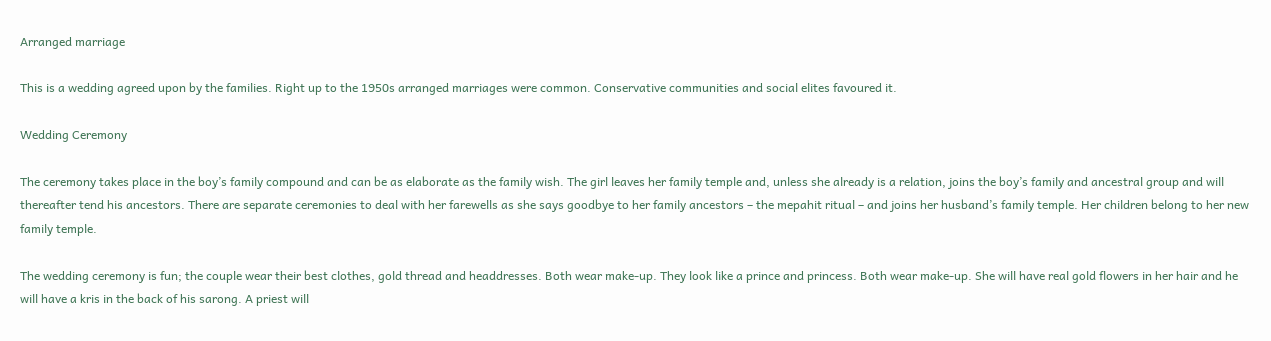Arranged marriage

This is a wedding agreed upon by the families. Right up to the 1950s arranged marriages were common. Conservative communities and social elites favoured it.

Wedding Ceremony

The ceremony takes place in the boy’s family compound and can be as elaborate as the family wish. The girl leaves her family temple and, unless she already is a relation, joins the boy’s family and ancestral group and will thereafter tend his ancestors. There are separate ceremonies to deal with her farewells as she says goodbye to her family ancestors – the mepahit ritual – and joins her husband’s family temple. Her children belong to her new family temple.

The wedding ceremony is fun; the couple wear their best clothes, gold thread and headdresses. Both wear make-up. They look like a prince and princess. Both wear make-up. She will have real gold flowers in her hair and he will have a kris in the back of his sarong. A priest will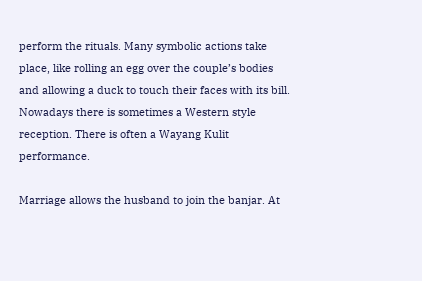perform the rituals. Many symbolic actions take place, like rolling an egg over the couple’s bodies and allowing a duck to touch their faces with its bill. Nowadays there is sometimes a Western style reception. There is often a Wayang Kulit performance.

Marriage allows the husband to join the banjar. At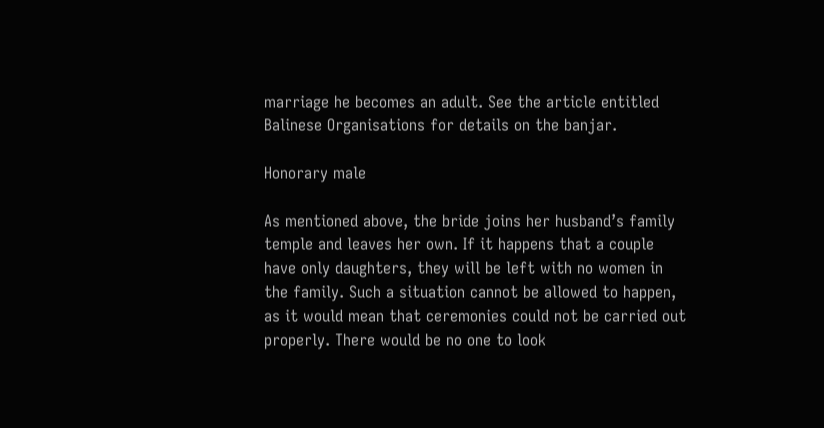marriage he becomes an adult. See the article entitled Balinese Organisations for details on the banjar.

Honorary male

As mentioned above, the bride joins her husband’s family temple and leaves her own. If it happens that a couple have only daughters, they will be left with no women in the family. Such a situation cannot be allowed to happen, as it would mean that ceremonies could not be carried out properly. There would be no one to look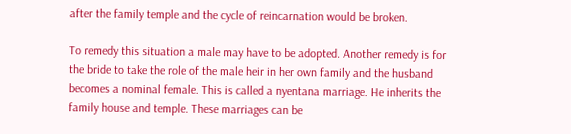after the family temple and the cycle of reincarnation would be broken.

To remedy this situation a male may have to be adopted. Another remedy is for the bride to take the role of the male heir in her own family and the husband becomes a nominal female. This is called a nyentana marriage. He inherits the family house and temple. These marriages can be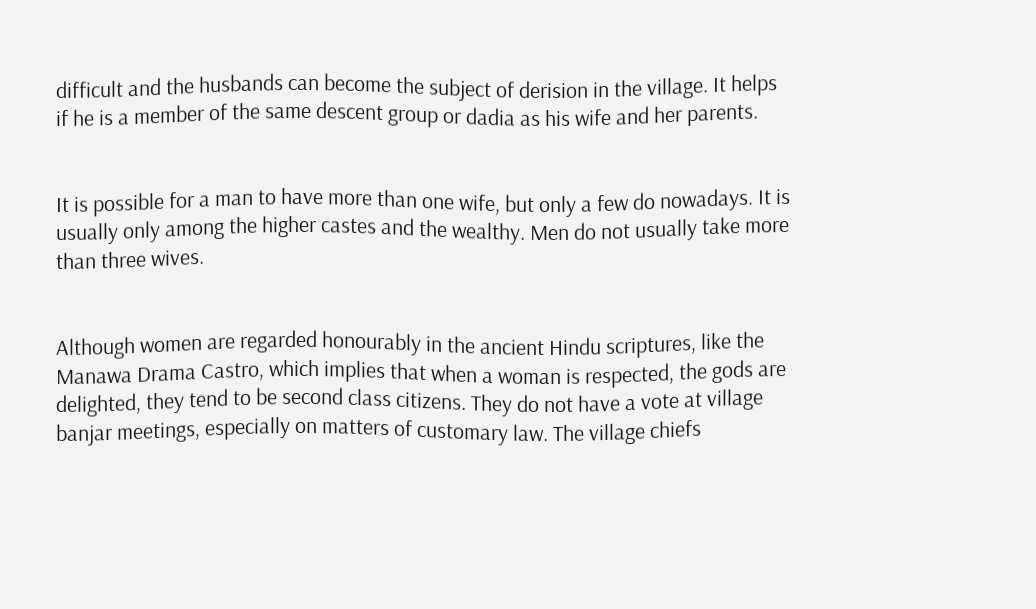difficult and the husbands can become the subject of derision in the village. It helps if he is a member of the same descent group or dadia as his wife and her parents.


It is possible for a man to have more than one wife, but only a few do nowadays. It is usually only among the higher castes and the wealthy. Men do not usually take more than three wives.


Although women are regarded honourably in the ancient Hindu scriptures, like the Manawa Drama Castro, which implies that when a woman is respected, the gods are delighted, they tend to be second class citizens. They do not have a vote at village banjar meetings, especially on matters of customary law. The village chiefs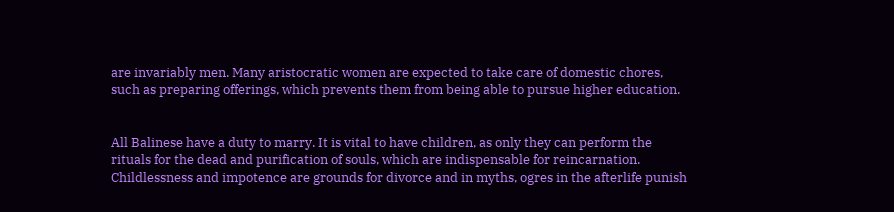are invariably men. Many aristocratic women are expected to take care of domestic chores, such as preparing offerings, which prevents them from being able to pursue higher education.


All Balinese have a duty to marry. It is vital to have children, as only they can perform the rituals for the dead and purification of souls, which are indispensable for reincarnation. Childlessness and impotence are grounds for divorce and in myths, ogres in the afterlife punish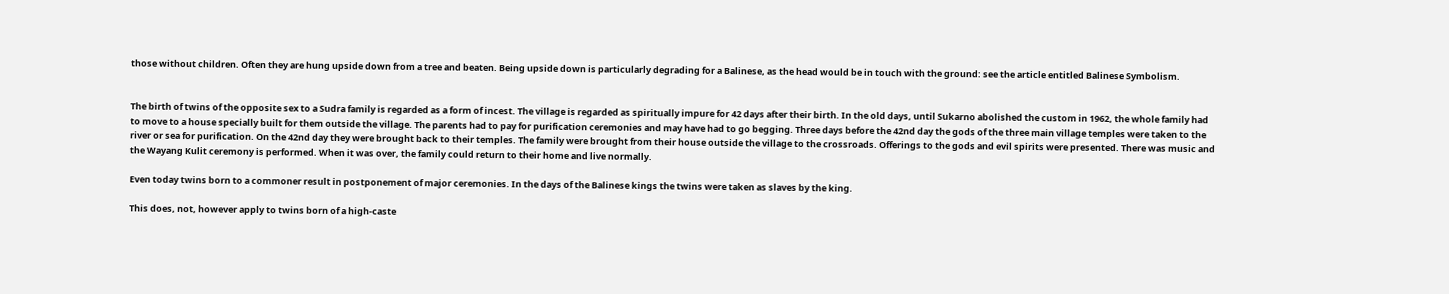those without children. Often they are hung upside down from a tree and beaten. Being upside down is particularly degrading for a Balinese, as the head would be in touch with the ground: see the article entitled Balinese Symbolism.


The birth of twins of the opposite sex to a Sudra family is regarded as a form of incest. The village is regarded as spiritually impure for 42 days after their birth. In the old days, until Sukarno abolished the custom in 1962, the whole family had to move to a house specially built for them outside the village. The parents had to pay for purification ceremonies and may have had to go begging. Three days before the 42nd day the gods of the three main village temples were taken to the river or sea for purification. On the 42nd day they were brought back to their temples. The family were brought from their house outside the village to the crossroads. Offerings to the gods and evil spirits were presented. There was music and the Wayang Kulit ceremony is performed. When it was over, the family could return to their home and live normally.

Even today twins born to a commoner result in postponement of major ceremonies. In the days of the Balinese kings the twins were taken as slaves by the king.

This does, not, however apply to twins born of a high-caste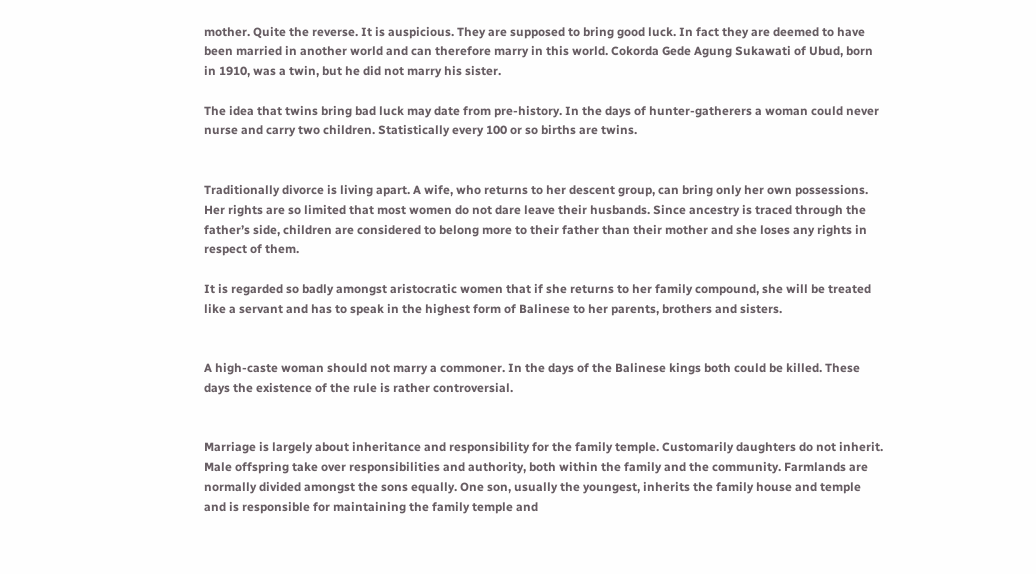mother. Quite the reverse. It is auspicious. They are supposed to bring good luck. In fact they are deemed to have been married in another world and can therefore marry in this world. Cokorda Gede Agung Sukawati of Ubud, born in 1910, was a twin, but he did not marry his sister.

The idea that twins bring bad luck may date from pre-history. In the days of hunter-gatherers a woman could never nurse and carry two children. Statistically every 100 or so births are twins.


Traditionally divorce is living apart. A wife, who returns to her descent group, can bring only her own possessions. Her rights are so limited that most women do not dare leave their husbands. Since ancestry is traced through the father’s side, children are considered to belong more to their father than their mother and she loses any rights in respect of them.

It is regarded so badly amongst aristocratic women that if she returns to her family compound, she will be treated like a servant and has to speak in the highest form of Balinese to her parents, brothers and sisters.


A high-caste woman should not marry a commoner. In the days of the Balinese kings both could be killed. These days the existence of the rule is rather controversial.


Marriage is largely about inheritance and responsibility for the family temple. Customarily daughters do not inherit. Male offspring take over responsibilities and authority, both within the family and the community. Farmlands are normally divided amongst the sons equally. One son, usually the youngest, inherits the family house and temple and is responsible for maintaining the family temple and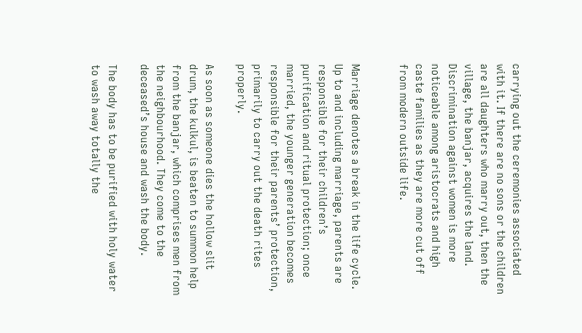carrying out the ceremonies associated with it. If there are no sons or the children are all daughters who marry out, then the village, the banjar, acquires the land. Discrimination against women is more noticeable among aristocrats and high caste families as they are more cut off from modern outside life.


Marriage denotes a break in the life cycle. Up to and including marriage, parents are responsible for their children’s purification and ritual protection; once married, the younger generation becomes responsible for their parents’ protection, primarily to carry out the death rites properly.

As soon as someone dies the hollow slit drum, the kulkul, is beaten to summon help from the banjar, which comprises men from the neighbourhood. They come to the deceased’s house and wash the body.

The body has to be purified with holy water to wash away totally the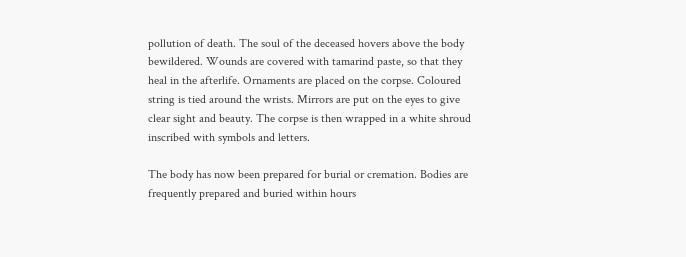pollution of death. The soul of the deceased hovers above the body bewildered. Wounds are covered with tamarind paste, so that they heal in the afterlife. Ornaments are placed on the corpse. Coloured string is tied around the wrists. Mirrors are put on the eyes to give clear sight and beauty. The corpse is then wrapped in a white shroud inscribed with symbols and letters.

The body has now been prepared for burial or cremation. Bodies are frequently prepared and buried within hours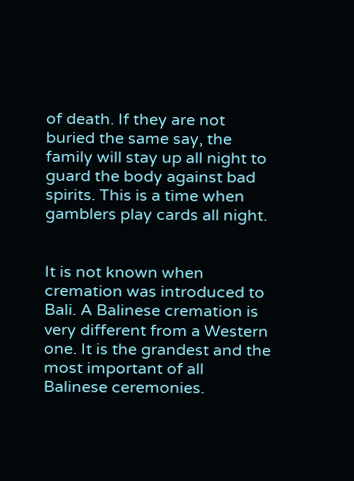of death. If they are not buried the same say, the family will stay up all night to guard the body against bad spirits. This is a time when gamblers play cards all night.


It is not known when cremation was introduced to Bali. A Balinese cremation is very different from a Western one. It is the grandest and the most important of all Balinese ceremonies.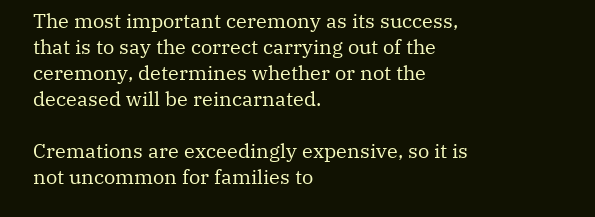The most important ceremony as its success, that is to say the correct carrying out of the ceremony, determines whether or not the deceased will be reincarnated.

Cremations are exceedingly expensive, so it is not uncommon for families to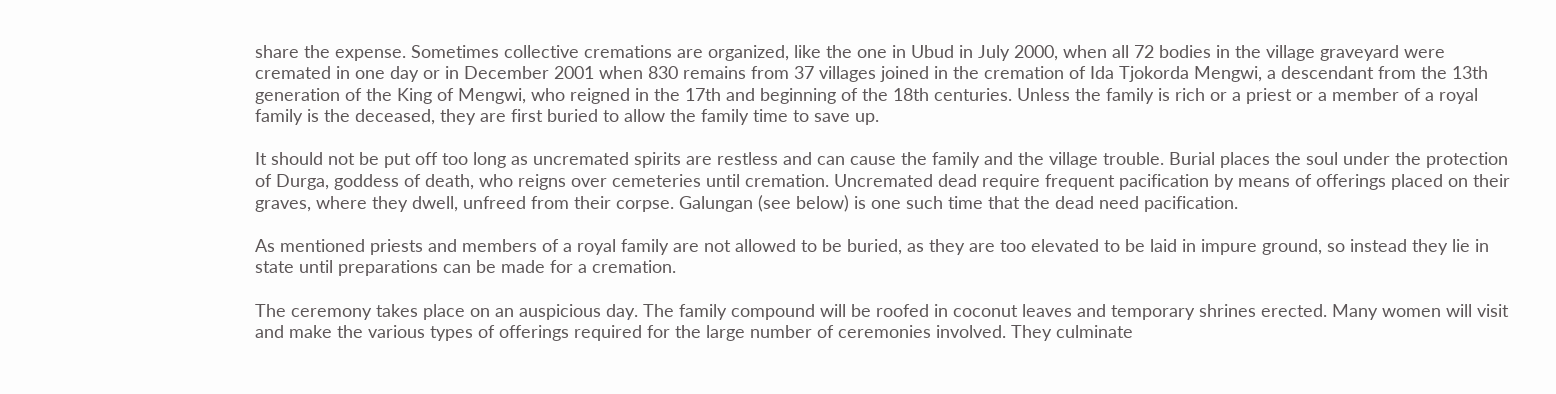share the expense. Sometimes collective cremations are organized, like the one in Ubud in July 2000, when all 72 bodies in the village graveyard were cremated in one day or in December 2001 when 830 remains from 37 villages joined in the cremation of Ida Tjokorda Mengwi, a descendant from the 13th generation of the King of Mengwi, who reigned in the 17th and beginning of the 18th centuries. Unless the family is rich or a priest or a member of a royal family is the deceased, they are first buried to allow the family time to save up.

It should not be put off too long as uncremated spirits are restless and can cause the family and the village trouble. Burial places the soul under the protection of Durga, goddess of death, who reigns over cemeteries until cremation. Uncremated dead require frequent pacification by means of offerings placed on their graves, where they dwell, unfreed from their corpse. Galungan (see below) is one such time that the dead need pacification.

As mentioned priests and members of a royal family are not allowed to be buried, as they are too elevated to be laid in impure ground, so instead they lie in state until preparations can be made for a cremation.

The ceremony takes place on an auspicious day. The family compound will be roofed in coconut leaves and temporary shrines erected. Many women will visit and make the various types of offerings required for the large number of ceremonies involved. They culminate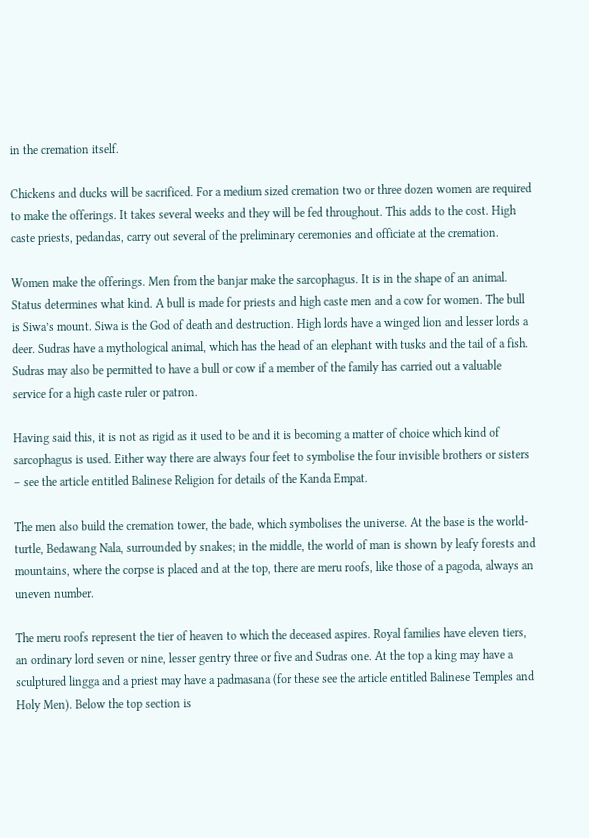in the cremation itself.

Chickens and ducks will be sacrificed. For a medium sized cremation two or three dozen women are required to make the offerings. It takes several weeks and they will be fed throughout. This adds to the cost. High caste priests, pedandas, carry out several of the preliminary ceremonies and officiate at the cremation.

Women make the offerings. Men from the banjar make the sarcophagus. It is in the shape of an animal. Status determines what kind. A bull is made for priests and high caste men and a cow for women. The bull is Siwa’s mount. Siwa is the God of death and destruction. High lords have a winged lion and lesser lords a deer. Sudras have a mythological animal, which has the head of an elephant with tusks and the tail of a fish. Sudras may also be permitted to have a bull or cow if a member of the family has carried out a valuable service for a high caste ruler or patron.

Having said this, it is not as rigid as it used to be and it is becoming a matter of choice which kind of sarcophagus is used. Either way there are always four feet to symbolise the four invisible brothers or sisters – see the article entitled Balinese Religion for details of the Kanda Empat.

The men also build the cremation tower, the bade, which symbolises the universe. At the base is the world-turtle, Bedawang Nala, surrounded by snakes; in the middle, the world of man is shown by leafy forests and mountains, where the corpse is placed and at the top, there are meru roofs, like those of a pagoda, always an uneven number.

The meru roofs represent the tier of heaven to which the deceased aspires. Royal families have eleven tiers, an ordinary lord seven or nine, lesser gentry three or five and Sudras one. At the top a king may have a sculptured lingga and a priest may have a padmasana (for these see the article entitled Balinese Temples and Holy Men). Below the top section is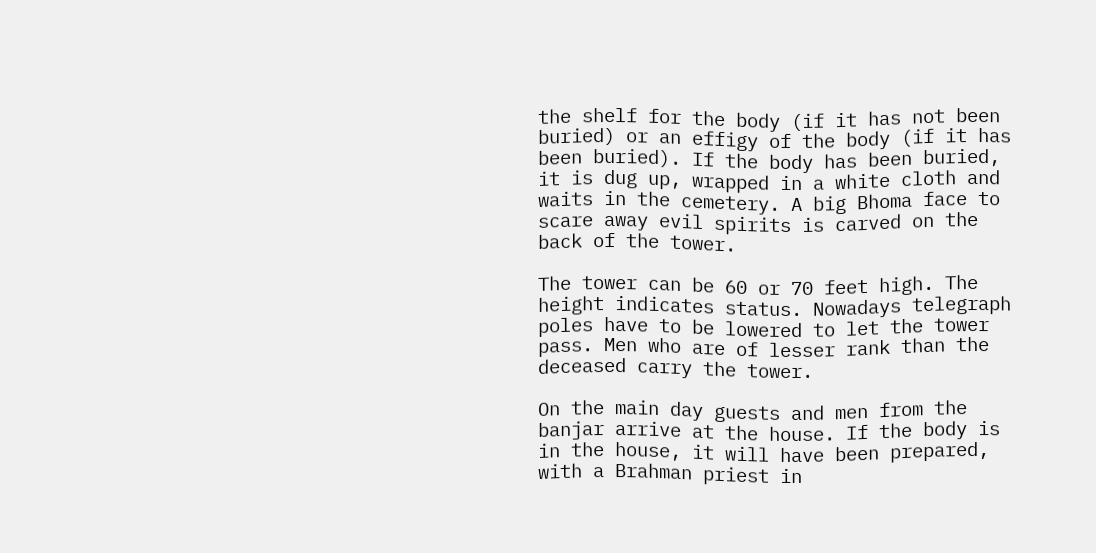the shelf for the body (if it has not been buried) or an effigy of the body (if it has been buried). If the body has been buried, it is dug up, wrapped in a white cloth and waits in the cemetery. A big Bhoma face to scare away evil spirits is carved on the back of the tower.

The tower can be 60 or 70 feet high. The height indicates status. Nowadays telegraph poles have to be lowered to let the tower pass. Men who are of lesser rank than the deceased carry the tower.

On the main day guests and men from the banjar arrive at the house. If the body is in the house, it will have been prepared, with a Brahman priest in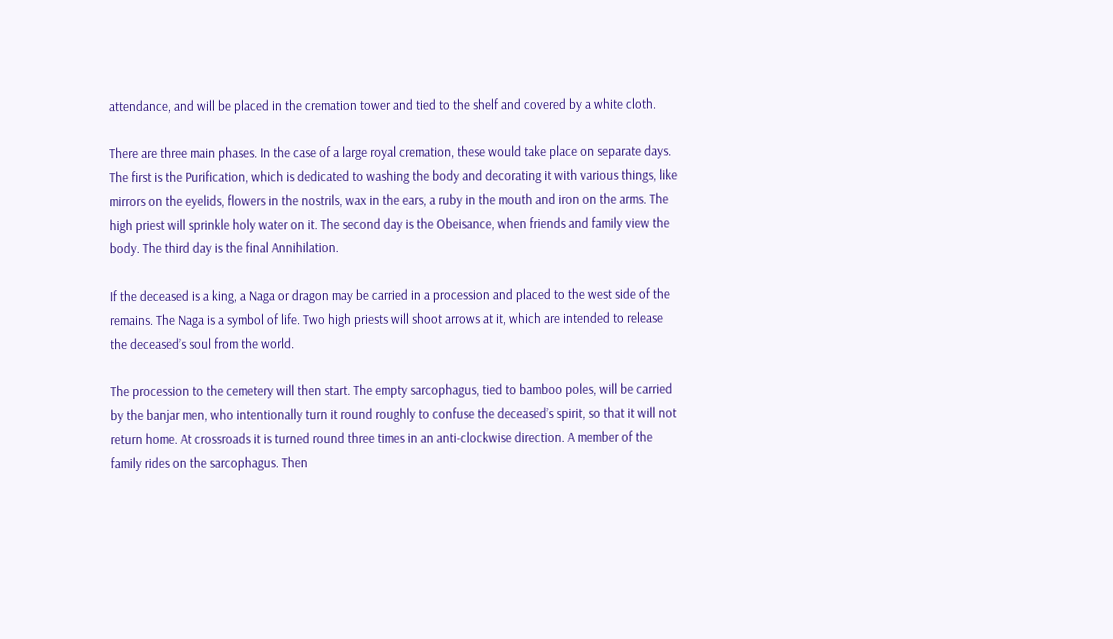attendance, and will be placed in the cremation tower and tied to the shelf and covered by a white cloth.

There are three main phases. In the case of a large royal cremation, these would take place on separate days. The first is the Purification, which is dedicated to washing the body and decorating it with various things, like mirrors on the eyelids, flowers in the nostrils, wax in the ears, a ruby in the mouth and iron on the arms. The high priest will sprinkle holy water on it. The second day is the Obeisance, when friends and family view the body. The third day is the final Annihilation.

If the deceased is a king, a Naga or dragon may be carried in a procession and placed to the west side of the remains. The Naga is a symbol of life. Two high priests will shoot arrows at it, which are intended to release the deceased’s soul from the world.

The procession to the cemetery will then start. The empty sarcophagus, tied to bamboo poles, will be carried by the banjar men, who intentionally turn it round roughly to confuse the deceased’s spirit, so that it will not return home. At crossroads it is turned round three times in an anti-clockwise direction. A member of the family rides on the sarcophagus. Then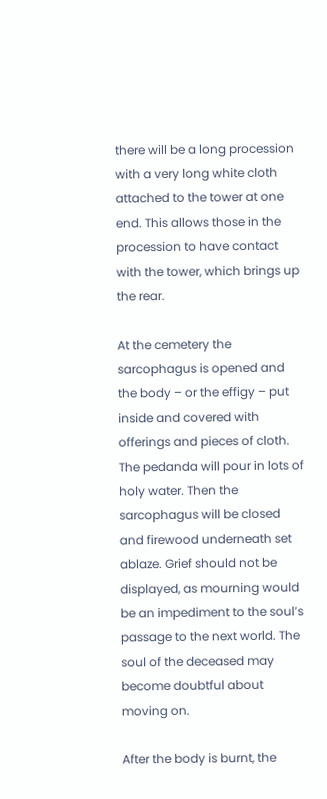there will be a long procession with a very long white cloth attached to the tower at one end. This allows those in the procession to have contact with the tower, which brings up the rear.

At the cemetery the sarcophagus is opened and the body – or the effigy – put inside and covered with offerings and pieces of cloth. The pedanda will pour in lots of holy water. Then the sarcophagus will be closed and firewood underneath set ablaze. Grief should not be displayed, as mourning would be an impediment to the soul’s passage to the next world. The soul of the deceased may become doubtful about moving on.

After the body is burnt, the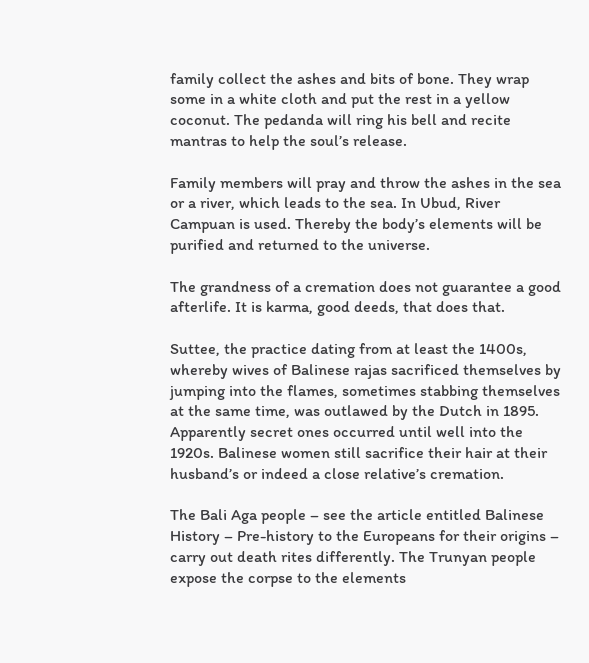family collect the ashes and bits of bone. They wrap some in a white cloth and put the rest in a yellow coconut. The pedanda will ring his bell and recite mantras to help the soul’s release.

Family members will pray and throw the ashes in the sea or a river, which leads to the sea. In Ubud, River Campuan is used. Thereby the body’s elements will be purified and returned to the universe.

The grandness of a cremation does not guarantee a good afterlife. It is karma, good deeds, that does that.

Suttee, the practice dating from at least the 1400s, whereby wives of Balinese rajas sacrificed themselves by jumping into the flames, sometimes stabbing themselves at the same time, was outlawed by the Dutch in 1895. Apparently secret ones occurred until well into the 1920s. Balinese women still sacrifice their hair at their husband’s or indeed a close relative’s cremation.

The Bali Aga people – see the article entitled Balinese History – Pre-history to the Europeans for their origins – carry out death rites differently. The Trunyan people expose the corpse to the elements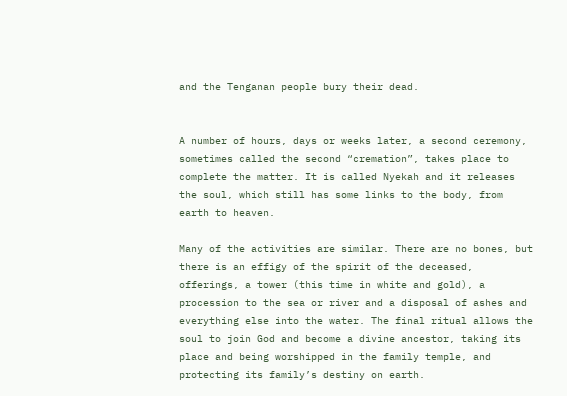and the Tenganan people bury their dead.


A number of hours, days or weeks later, a second ceremony, sometimes called the second “cremation”, takes place to complete the matter. It is called Nyekah and it releases the soul, which still has some links to the body, from earth to heaven.

Many of the activities are similar. There are no bones, but there is an effigy of the spirit of the deceased, offerings, a tower (this time in white and gold), a procession to the sea or river and a disposal of ashes and everything else into the water. The final ritual allows the soul to join God and become a divine ancestor, taking its place and being worshipped in the family temple, and protecting its family’s destiny on earth.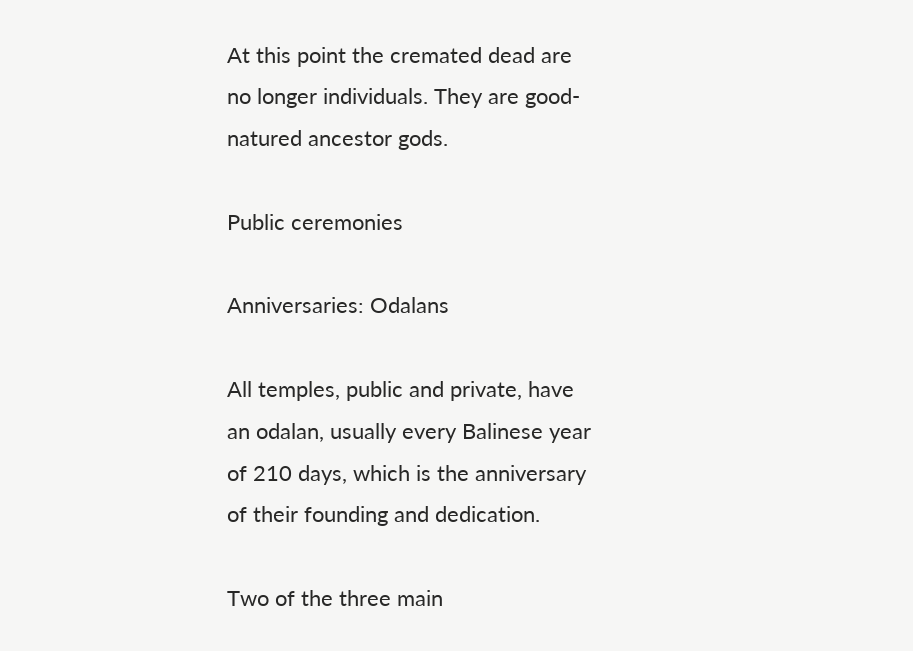At this point the cremated dead are no longer individuals. They are good-natured ancestor gods.

Public ceremonies

Anniversaries: Odalans

All temples, public and private, have an odalan, usually every Balinese year of 210 days, which is the anniversary of their founding and dedication.

Two of the three main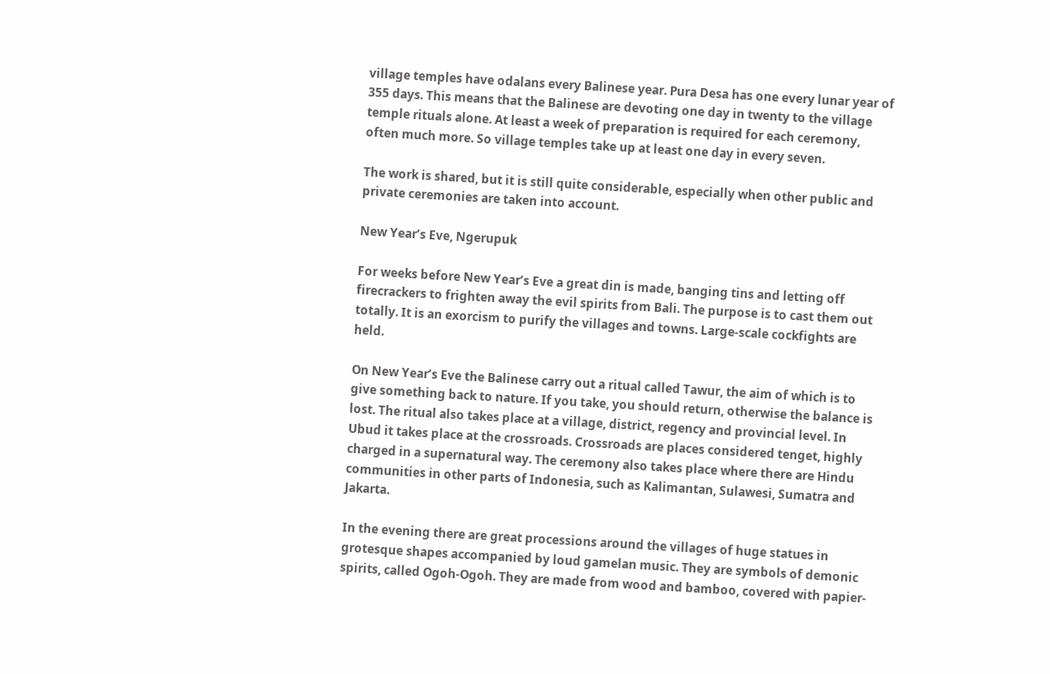village temples have odalans every Balinese year. Pura Desa has one every lunar year of 355 days. This means that the Balinese are devoting one day in twenty to the village temple rituals alone. At least a week of preparation is required for each ceremony, often much more. So village temples take up at least one day in every seven.

The work is shared, but it is still quite considerable, especially when other public and private ceremonies are taken into account.

New Year’s Eve, Ngerupuk

For weeks before New Year’s Eve a great din is made, banging tins and letting off firecrackers to frighten away the evil spirits from Bali. The purpose is to cast them out totally. It is an exorcism to purify the villages and towns. Large-scale cockfights are held.

On New Year’s Eve the Balinese carry out a ritual called Tawur, the aim of which is to give something back to nature. If you take, you should return, otherwise the balance is lost. The ritual also takes place at a village, district, regency and provincial level. In Ubud it takes place at the crossroads. Crossroads are places considered tenget, highly charged in a supernatural way. The ceremony also takes place where there are Hindu communities in other parts of Indonesia, such as Kalimantan, Sulawesi, Sumatra and Jakarta.

In the evening there are great processions around the villages of huge statues in grotesque shapes accompanied by loud gamelan music. They are symbols of demonic spirits, called Ogoh-Ogoh. They are made from wood and bamboo, covered with papier-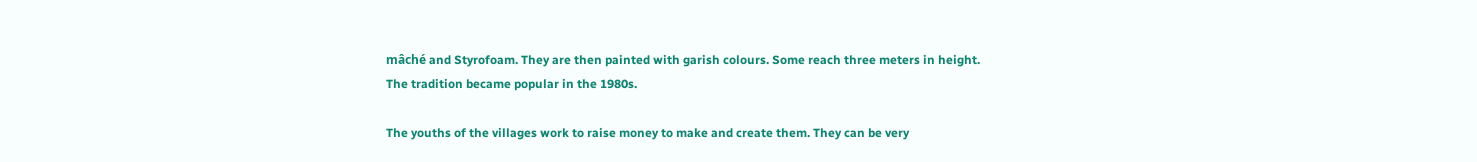mâché and Styrofoam. They are then painted with garish colours. Some reach three meters in height. The tradition became popular in the 1980s.

The youths of the villages work to raise money to make and create them. They can be very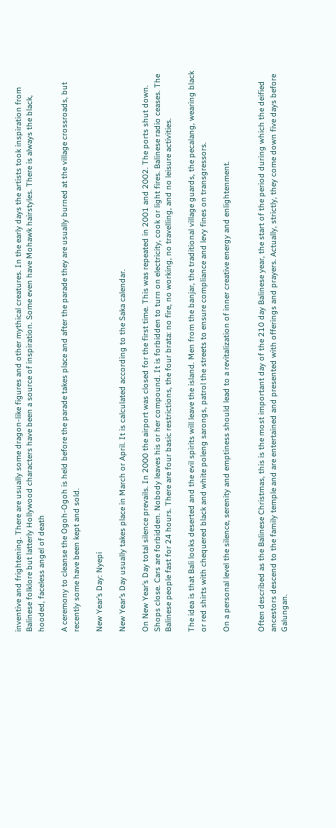inventive and frightening. There are usually some dragon-like figures and other mythical creatures. In the early days the artists took inspiration from Balinese folklore but latterly Hollywood characters have been a source of inspiration. Some even have Mohawk hairstyles. There is always the black, hooded, faceless angel of death

A ceremony to cleanse the Ogoh-Ogoh is held before the parade takes place and after the parade they are usually burned at the village crossroads, but recently some have been kept and sold.

New Year’s Day: Nyepi

New Year’s Day usually takes place in March or April. It is calculated according to the Saka calendar.

On New Year’s Day total silence prevails. In 2000 the airport was closed for the first time. This was repeated in 2001 and 2002. The ports shut down. Shops close. Cars are forbidden. Nobody leaves his or her compound. It is forbidden to turn on electricity, cook or light fires. Balinese radio ceases. The Balinese people fast for 24 hours. There are four basic restrictions, the four brata: no fire, no working, no travelling, and no leisure activities.

The idea is that Bali looks deserted and the evil spirits will leave the island. Men from the banjar, the traditional village guards, the pecalang, wearing black or red shirts with chequered black and white poleng sarongs, patrol the streets to ensure compliance and levy fines on transgressors.

On a personal level the silence, serenity and emptiness should lead to a revitalization of inner creative energy and enlightenment.


Often described as the Balinese Christmas, this is the most important day of the 210 day Balinese year, the start of the period during which the deified ancestors descend to the family temple and are entertained and presented with offerings and prayers. Actually, strictly, they come down five days before Galungan.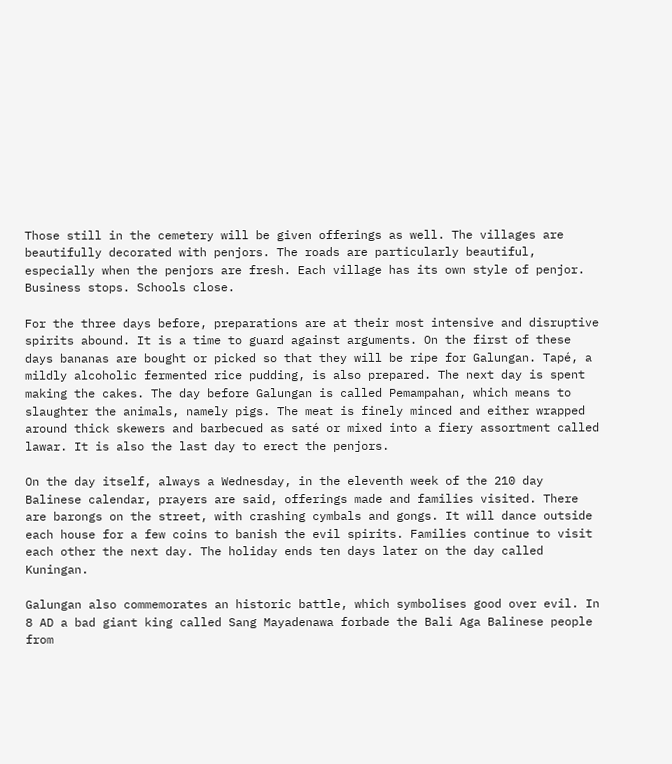Those still in the cemetery will be given offerings as well. The villages are beautifully decorated with penjors. The roads are particularly beautiful, especially when the penjors are fresh. Each village has its own style of penjor. Business stops. Schools close.

For the three days before, preparations are at their most intensive and disruptive spirits abound. It is a time to guard against arguments. On the first of these days bananas are bought or picked so that they will be ripe for Galungan. Tapé, a mildly alcoholic fermented rice pudding, is also prepared. The next day is spent making the cakes. The day before Galungan is called Pemampahan, which means to slaughter the animals, namely pigs. The meat is finely minced and either wrapped around thick skewers and barbecued as saté or mixed into a fiery assortment called lawar. It is also the last day to erect the penjors.

On the day itself, always a Wednesday, in the eleventh week of the 210 day Balinese calendar, prayers are said, offerings made and families visited. There are barongs on the street, with crashing cymbals and gongs. It will dance outside each house for a few coins to banish the evil spirits. Families continue to visit each other the next day. The holiday ends ten days later on the day called Kuningan.

Galungan also commemorates an historic battle, which symbolises good over evil. In 8 AD a bad giant king called Sang Mayadenawa forbade the Bali Aga Balinese people from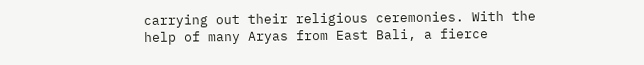carrying out their religious ceremonies. With the help of many Aryas from East Bali, a fierce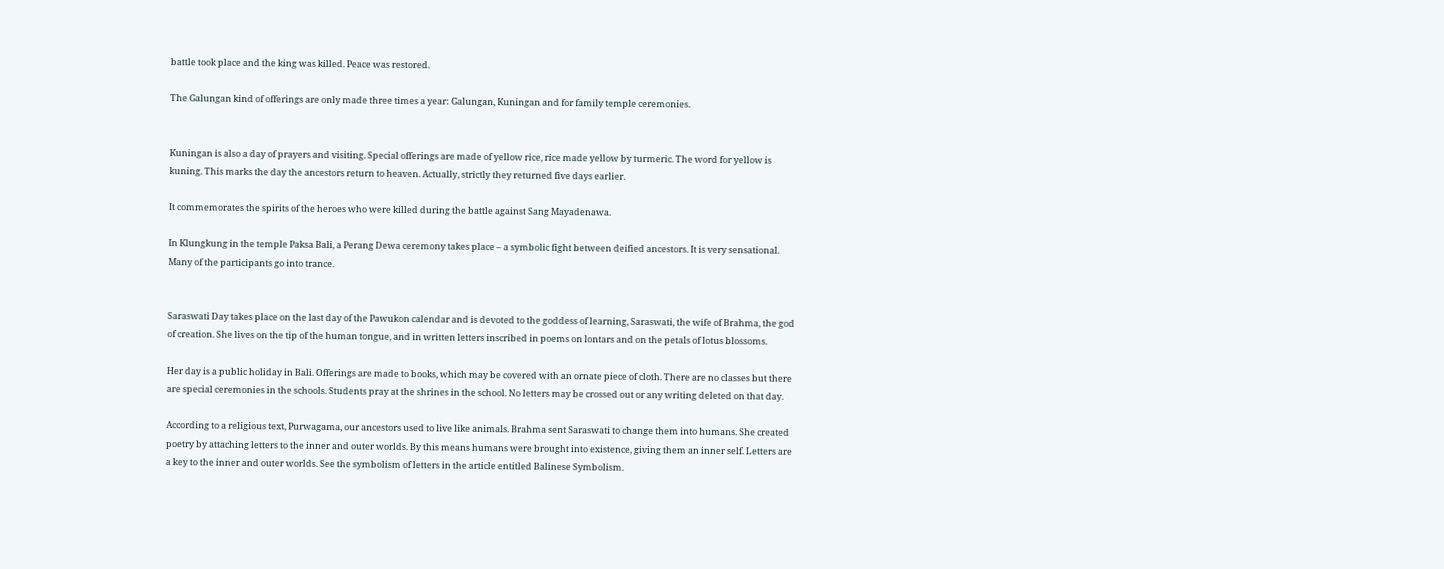battle took place and the king was killed. Peace was restored.

The Galungan kind of offerings are only made three times a year: Galungan, Kuningan and for family temple ceremonies.


Kuningan is also a day of prayers and visiting. Special offerings are made of yellow rice, rice made yellow by turmeric. The word for yellow is kuning. This marks the day the ancestors return to heaven. Actually, strictly they returned five days earlier.

It commemorates the spirits of the heroes who were killed during the battle against Sang Mayadenawa.

In Klungkung in the temple Paksa Bali, a Perang Dewa ceremony takes place – a symbolic fight between deified ancestors. It is very sensational. Many of the participants go into trance.


Saraswati Day takes place on the last day of the Pawukon calendar and is devoted to the goddess of learning, Saraswati, the wife of Brahma, the god of creation. She lives on the tip of the human tongue, and in written letters inscribed in poems on lontars and on the petals of lotus blossoms.

Her day is a public holiday in Bali. Offerings are made to books, which may be covered with an ornate piece of cloth. There are no classes but there are special ceremonies in the schools. Students pray at the shrines in the school. No letters may be crossed out or any writing deleted on that day.

According to a religious text, Purwagama, our ancestors used to live like animals. Brahma sent Saraswati to change them into humans. She created poetry by attaching letters to the inner and outer worlds. By this means humans were brought into existence, giving them an inner self. Letters are a key to the inner and outer worlds. See the symbolism of letters in the article entitled Balinese Symbolism.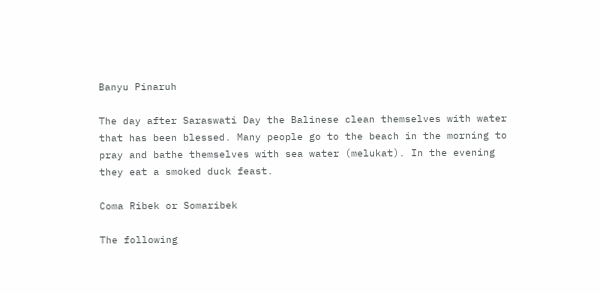Banyu Pinaruh

The day after Saraswati Day the Balinese clean themselves with water that has been blessed. Many people go to the beach in the morning to pray and bathe themselves with sea water (melukat). In the evening they eat a smoked duck feast.

Coma Ribek or Somaribek

The following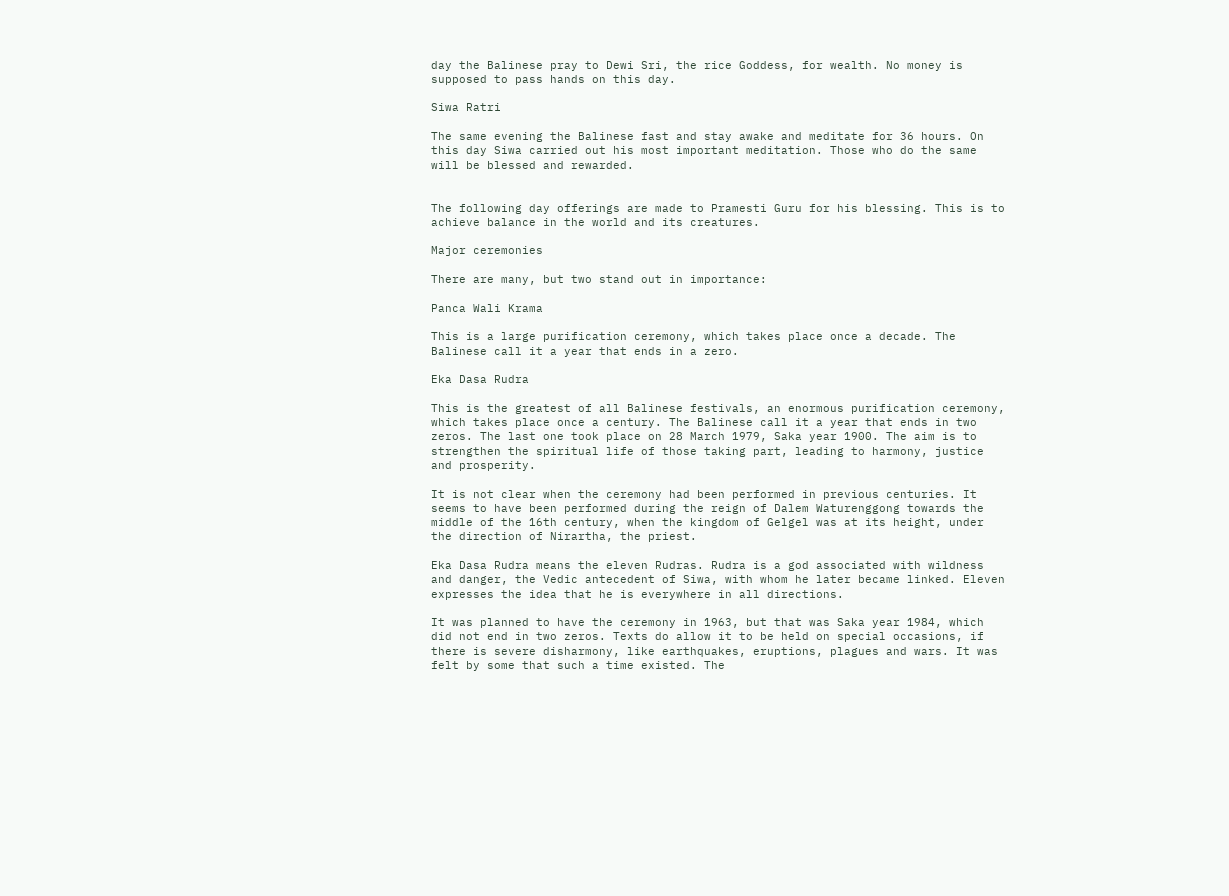day the Balinese pray to Dewi Sri, the rice Goddess, for wealth. No money is supposed to pass hands on this day.

Siwa Ratri

The same evening the Balinese fast and stay awake and meditate for 36 hours. On this day Siwa carried out his most important meditation. Those who do the same will be blessed and rewarded.


The following day offerings are made to Pramesti Guru for his blessing. This is to achieve balance in the world and its creatures.

Major ceremonies

There are many, but two stand out in importance:

Panca Wali Krama

This is a large purification ceremony, which takes place once a decade. The Balinese call it a year that ends in a zero.

Eka Dasa Rudra

This is the greatest of all Balinese festivals, an enormous purification ceremony, which takes place once a century. The Balinese call it a year that ends in two zeros. The last one took place on 28 March 1979, Saka year 1900. The aim is to strengthen the spiritual life of those taking part, leading to harmony, justice and prosperity.

It is not clear when the ceremony had been performed in previous centuries. It seems to have been performed during the reign of Dalem Waturenggong towards the middle of the 16th century, when the kingdom of Gelgel was at its height, under the direction of Nirartha, the priest.

Eka Dasa Rudra means the eleven Rudras. Rudra is a god associated with wildness and danger, the Vedic antecedent of Siwa, with whom he later became linked. Eleven expresses the idea that he is everywhere in all directions.

It was planned to have the ceremony in 1963, but that was Saka year 1984, which did not end in two zeros. Texts do allow it to be held on special occasions, if there is severe disharmony, like earthquakes, eruptions, plagues and wars. It was felt by some that such a time existed. The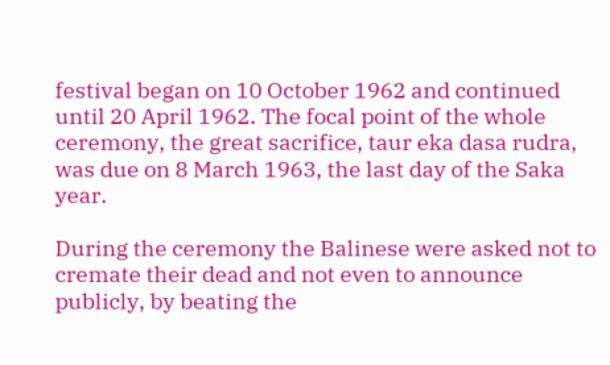festival began on 10 October 1962 and continued until 20 April 1962. The focal point of the whole ceremony, the great sacrifice, taur eka dasa rudra, was due on 8 March 1963, the last day of the Saka year.

During the ceremony the Balinese were asked not to cremate their dead and not even to announce publicly, by beating the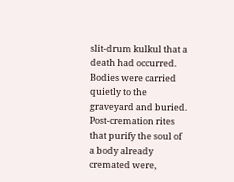slit-drum kulkul that a death had occurred. Bodies were carried quietly to the graveyard and buried. Post-cremation rites that purify the soul of a body already cremated were,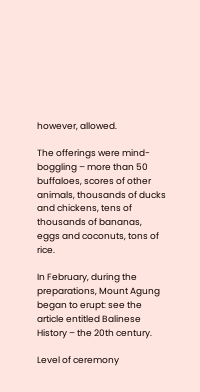however, allowed.

The offerings were mind-boggling – more than 50 buffaloes, scores of other animals, thousands of ducks and chickens, tens of thousands of bananas, eggs and coconuts, tons of rice.

In February, during the preparations, Mount Agung began to erupt: see the article entitled Balinese History – the 20th century.

Level of ceremony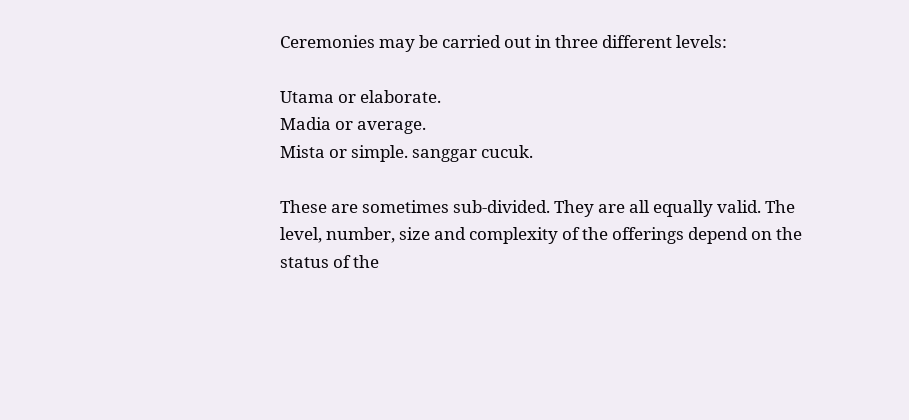Ceremonies may be carried out in three different levels:

Utama or elaborate.
Madia or average.
Mista or simple. sanggar cucuk.

These are sometimes sub-divided. They are all equally valid. The level, number, size and complexity of the offerings depend on the status of the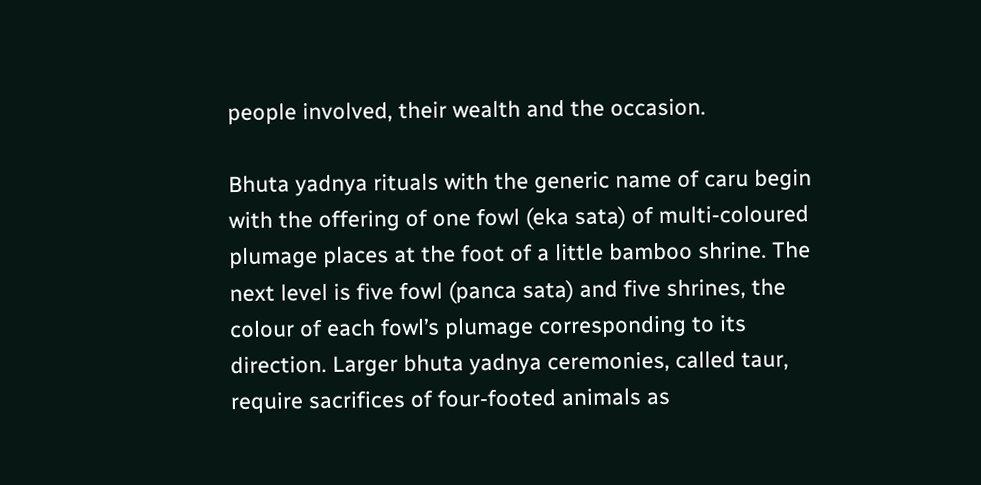people involved, their wealth and the occasion.

Bhuta yadnya rituals with the generic name of caru begin with the offering of one fowl (eka sata) of multi-coloured plumage places at the foot of a little bamboo shrine. The next level is five fowl (panca sata) and five shrines, the colour of each fowl’s plumage corresponding to its direction. Larger bhuta yadnya ceremonies, called taur, require sacrifices of four-footed animals as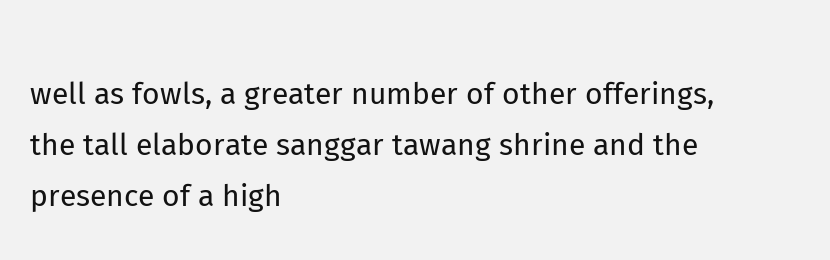well as fowls, a greater number of other offerings, the tall elaborate sanggar tawang shrine and the presence of a high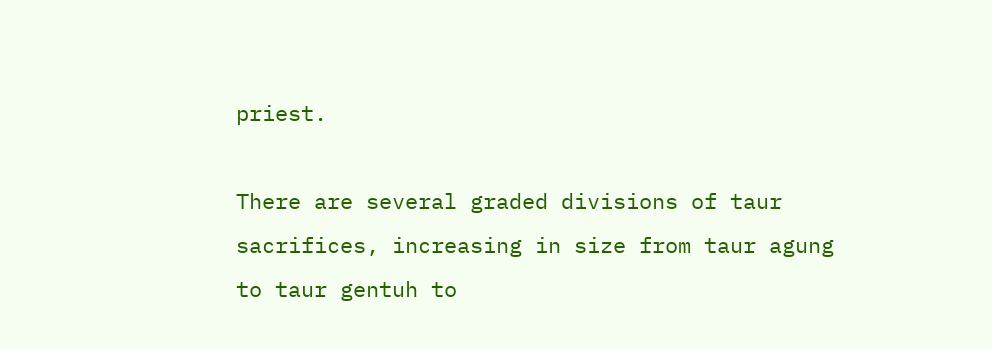priest.

There are several graded divisions of taur sacrifices, increasing in size from taur agung to taur gentuh to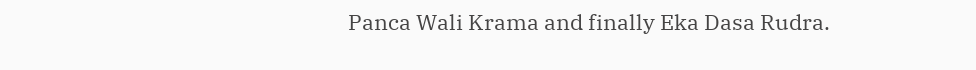Panca Wali Krama and finally Eka Dasa Rudra.